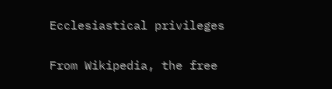Ecclesiastical privileges

From Wikipedia, the free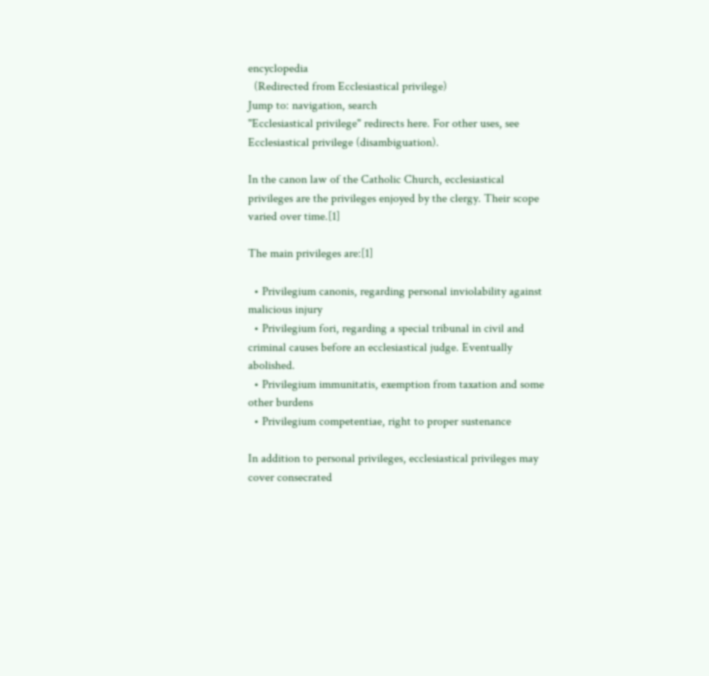encyclopedia
  (Redirected from Ecclesiastical privilege)
Jump to: navigation, search
"Ecclesiastical privilege" redirects here. For other uses, see Ecclesiastical privilege (disambiguation).

In the canon law of the Catholic Church, ecclesiastical privileges are the privileges enjoyed by the clergy. Their scope varied over time.[1]

The main privileges are:[1]

  • Privilegium canonis, regarding personal inviolability against malicious injury
  • Privilegium fori, regarding a special tribunal in civil and criminal causes before an ecclesiastical judge. Eventually abolished.
  • Privilegium immunitatis, exemption from taxation and some other burdens
  • Privilegium competentiae, right to proper sustenance

In addition to personal privileges, ecclesiastical privileges may cover consecrated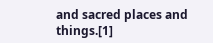and sacred places and things.[1]